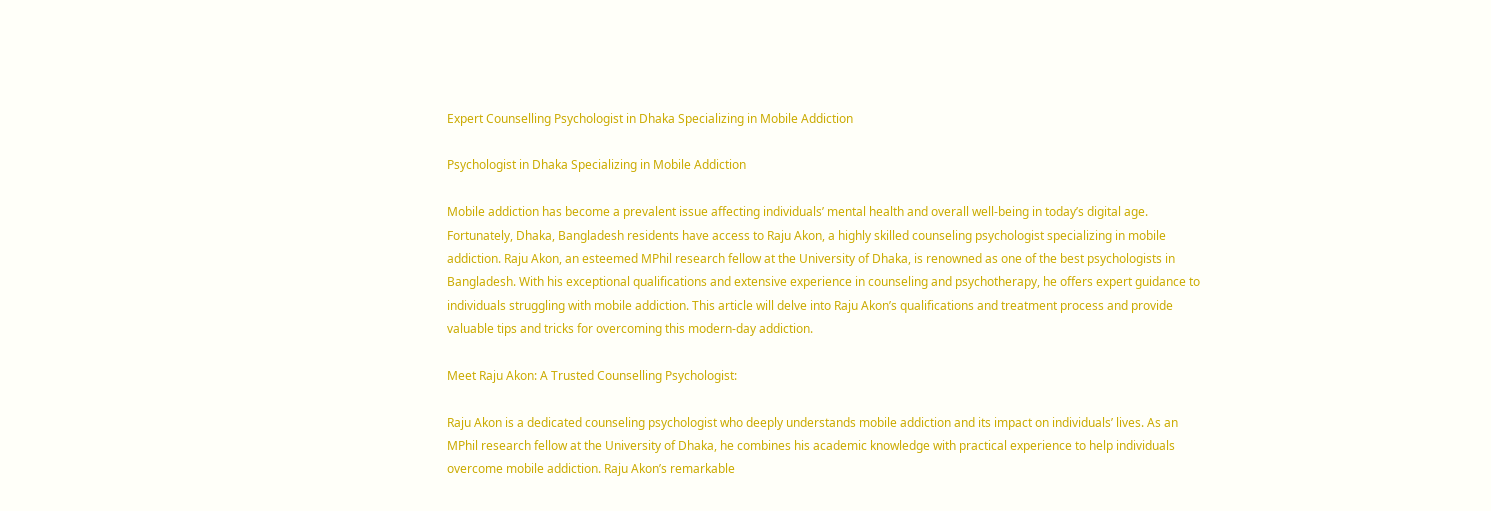Expert Counselling Psychologist in Dhaka Specializing in Mobile Addiction

Psychologist in Dhaka Specializing in Mobile Addiction

Mobile addiction has become a prevalent issue affecting individuals’ mental health and overall well-being in today’s digital age. Fortunately, Dhaka, Bangladesh residents have access to Raju Akon, a highly skilled counseling psychologist specializing in mobile addiction. Raju Akon, an esteemed MPhil research fellow at the University of Dhaka, is renowned as one of the best psychologists in Bangladesh. With his exceptional qualifications and extensive experience in counseling and psychotherapy, he offers expert guidance to individuals struggling with mobile addiction. This article will delve into Raju Akon’s qualifications and treatment process and provide valuable tips and tricks for overcoming this modern-day addiction.

Meet Raju Akon: A Trusted Counselling Psychologist:

Raju Akon is a dedicated counseling psychologist who deeply understands mobile addiction and its impact on individuals’ lives. As an MPhil research fellow at the University of Dhaka, he combines his academic knowledge with practical experience to help individuals overcome mobile addiction. Raju Akon’s remarkable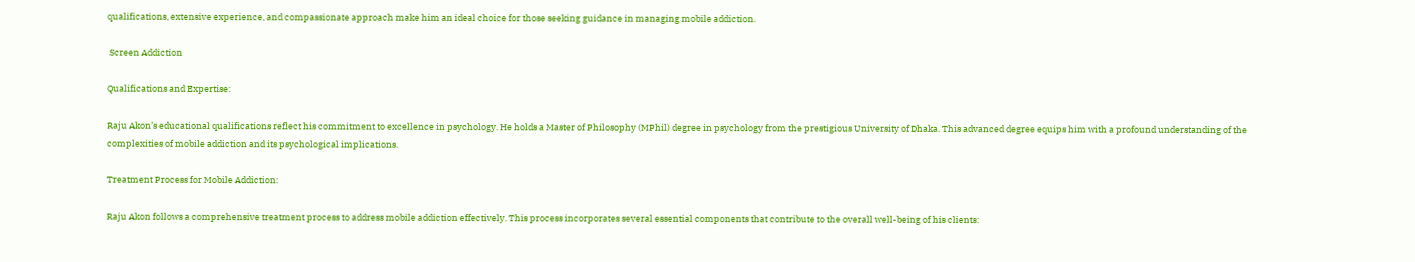qualifications, extensive experience, and compassionate approach make him an ideal choice for those seeking guidance in managing mobile addiction.

 Screen Addiction

Qualifications and Expertise:

Raju Akon’s educational qualifications reflect his commitment to excellence in psychology. He holds a Master of Philosophy (MPhil) degree in psychology from the prestigious University of Dhaka. This advanced degree equips him with a profound understanding of the complexities of mobile addiction and its psychological implications.

Treatment Process for Mobile Addiction:

Raju Akon follows a comprehensive treatment process to address mobile addiction effectively. This process incorporates several essential components that contribute to the overall well-being of his clients: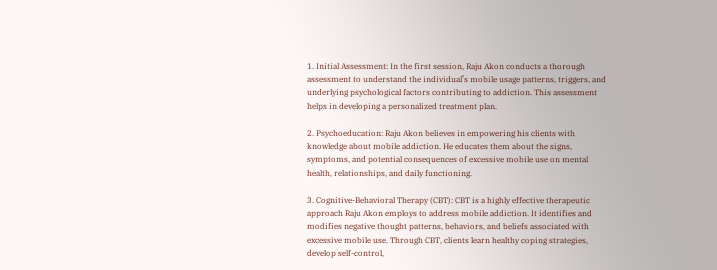1. Initial Assessment: In the first session, Raju Akon conducts a thorough assessment to understand the individual’s mobile usage patterns, triggers, and underlying psychological factors contributing to addiction. This assessment helps in developing a personalized treatment plan.

2. Psychoeducation: Raju Akon believes in empowering his clients with knowledge about mobile addiction. He educates them about the signs, symptoms, and potential consequences of excessive mobile use on mental health, relationships, and daily functioning.

3. Cognitive-Behavioral Therapy (CBT): CBT is a highly effective therapeutic approach Raju Akon employs to address mobile addiction. It identifies and modifies negative thought patterns, behaviors, and beliefs associated with excessive mobile use. Through CBT, clients learn healthy coping strategies, develop self-control,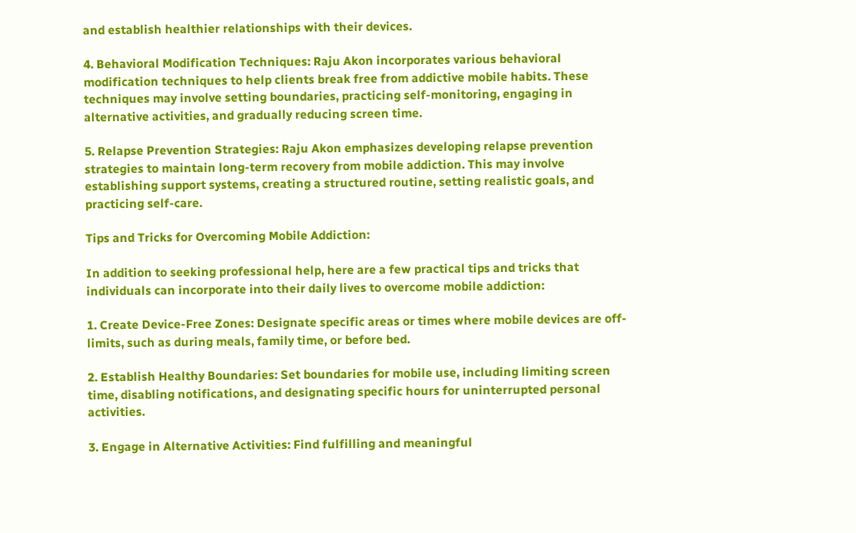and establish healthier relationships with their devices.

4. Behavioral Modification Techniques: Raju Akon incorporates various behavioral modification techniques to help clients break free from addictive mobile habits. These techniques may involve setting boundaries, practicing self-monitoring, engaging in alternative activities, and gradually reducing screen time.

5. Relapse Prevention Strategies: Raju Akon emphasizes developing relapse prevention strategies to maintain long-term recovery from mobile addiction. This may involve establishing support systems, creating a structured routine, setting realistic goals, and practicing self-care.

Tips and Tricks for Overcoming Mobile Addiction:

In addition to seeking professional help, here are a few practical tips and tricks that individuals can incorporate into their daily lives to overcome mobile addiction:

1. Create Device-Free Zones: Designate specific areas or times where mobile devices are off-limits, such as during meals, family time, or before bed.

2. Establish Healthy Boundaries: Set boundaries for mobile use, including limiting screen time, disabling notifications, and designating specific hours for uninterrupted personal activities.

3. Engage in Alternative Activities: Find fulfilling and meaningful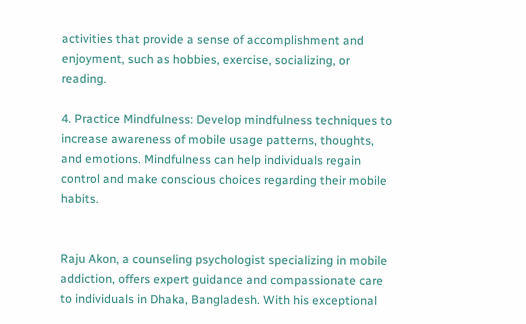activities that provide a sense of accomplishment and enjoyment, such as hobbies, exercise, socializing, or reading.

4. Practice Mindfulness: Develop mindfulness techniques to increase awareness of mobile usage patterns, thoughts, and emotions. Mindfulness can help individuals regain control and make conscious choices regarding their mobile habits.


Raju Akon, a counseling psychologist specializing in mobile addiction, offers expert guidance and compassionate care to individuals in Dhaka, Bangladesh. With his exceptional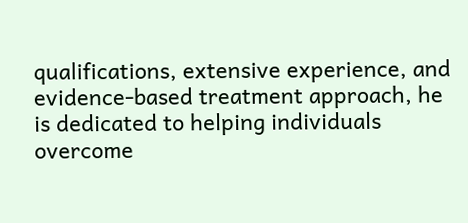qualifications, extensive experience, and evidence-based treatment approach, he is dedicated to helping individuals overcome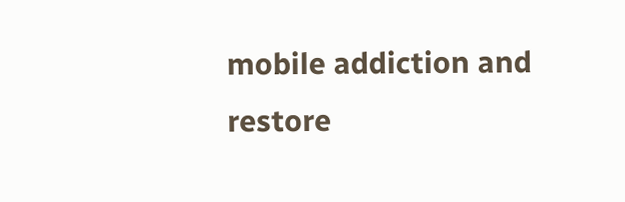mobile addiction and restore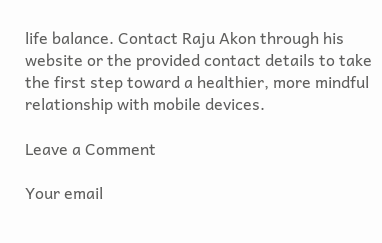life balance. Contact Raju Akon through his website or the provided contact details to take the first step toward a healthier, more mindful relationship with mobile devices.

Leave a Comment

Your email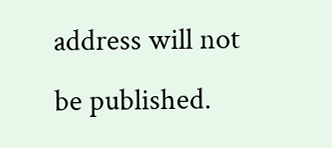address will not be published.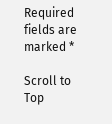Required fields are marked *

Scroll to Top